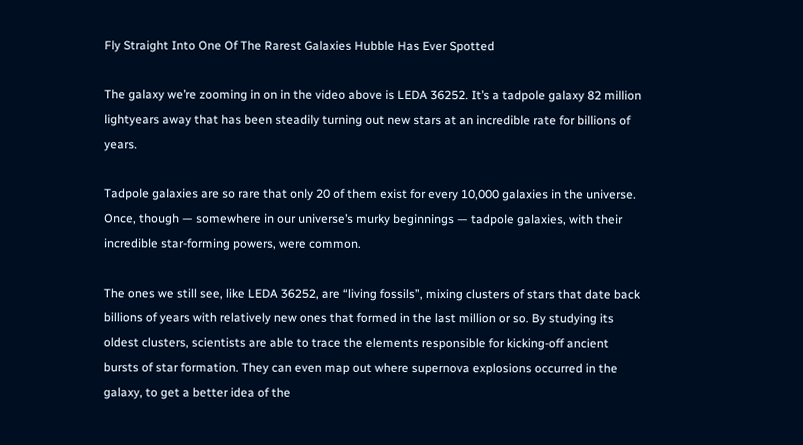Fly Straight Into One Of The Rarest Galaxies Hubble Has Ever Spotted

The galaxy we’re zooming in on in the video above is LEDA 36252. It’s a tadpole galaxy 82 million lightyears away that has been steadily turning out new stars at an incredible rate for billions of years.

Tadpole galaxies are so rare that only 20 of them exist for every 10,000 galaxies in the universe. Once, though — somewhere in our universe’s murky beginnings — tadpole galaxies, with their incredible star-forming powers, were common.

The ones we still see, like LEDA 36252, are “living fossils”, mixing clusters of stars that date back billions of years with relatively new ones that formed in the last million or so. By studying its oldest clusters, scientists are able to trace the elements responsible for kicking-off ancient bursts of star formation. They can even map out where supernova explosions occurred in the galaxy, to get a better idea of the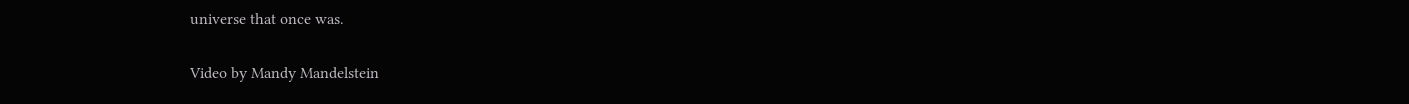universe that once was.

Video by Mandy Mandelstein